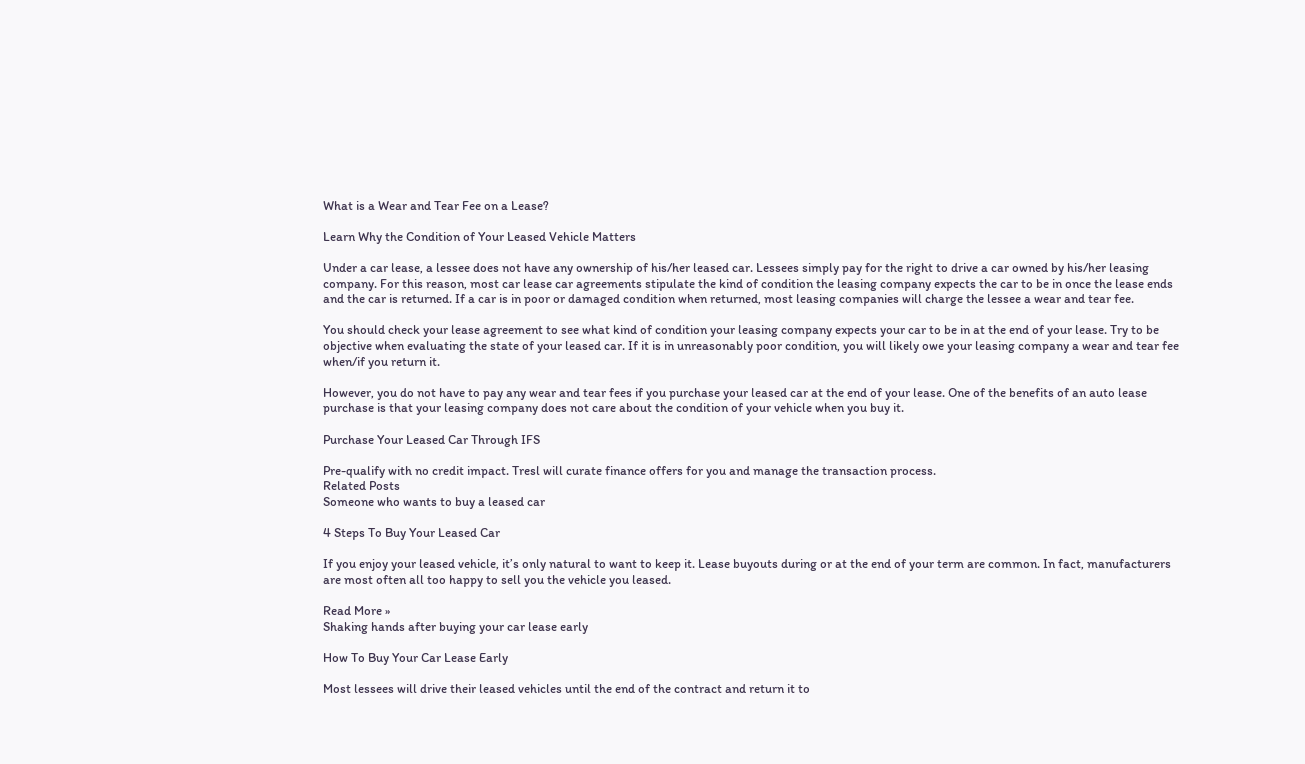What is a Wear and Tear Fee on a Lease?

Learn Why the Condition of Your Leased Vehicle Matters

Under a car lease, a lessee does not have any ownership of his/her leased car. Lessees simply pay for the right to drive a car owned by his/her leasing company. For this reason, most car lease car agreements stipulate the kind of condition the leasing company expects the car to be in once the lease ends and the car is returned. If a car is in poor or damaged condition when returned, most leasing companies will charge the lessee a wear and tear fee.

You should check your lease agreement to see what kind of condition your leasing company expects your car to be in at the end of your lease. Try to be objective when evaluating the state of your leased car. If it is in unreasonably poor condition, you will likely owe your leasing company a wear and tear fee when/if you return it.

However, you do not have to pay any wear and tear fees if you purchase your leased car at the end of your lease. One of the benefits of an auto lease purchase is that your leasing company does not care about the condition of your vehicle when you buy it.

Purchase Your Leased Car Through IFS

Pre-qualify with no credit impact. Tresl will curate finance offers for you and manage the transaction process.
Related Posts
Someone who wants to buy a leased car

4 Steps To Buy Your Leased Car

If you enjoy your leased vehicle, it’s only natural to want to keep it. Lease buyouts during or at the end of your term are common. In fact, manufacturers are most often all too happy to sell you the vehicle you leased.

Read More »
Shaking hands after buying your car lease early

How To Buy Your Car Lease Early

Most lessees will drive their leased vehicles until the end of the contract and return it to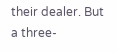their dealer. But a three-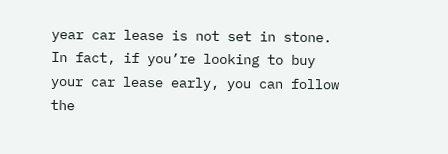year car lease is not set in stone. In fact, if you’re looking to buy your car lease early, you can follow the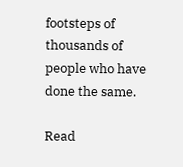footsteps of thousands of people who have done the same.

Read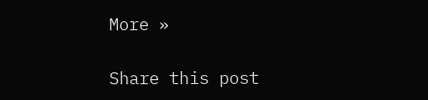More »

Share this post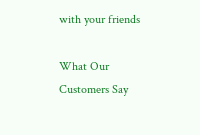with your friends

What Our Customers Say